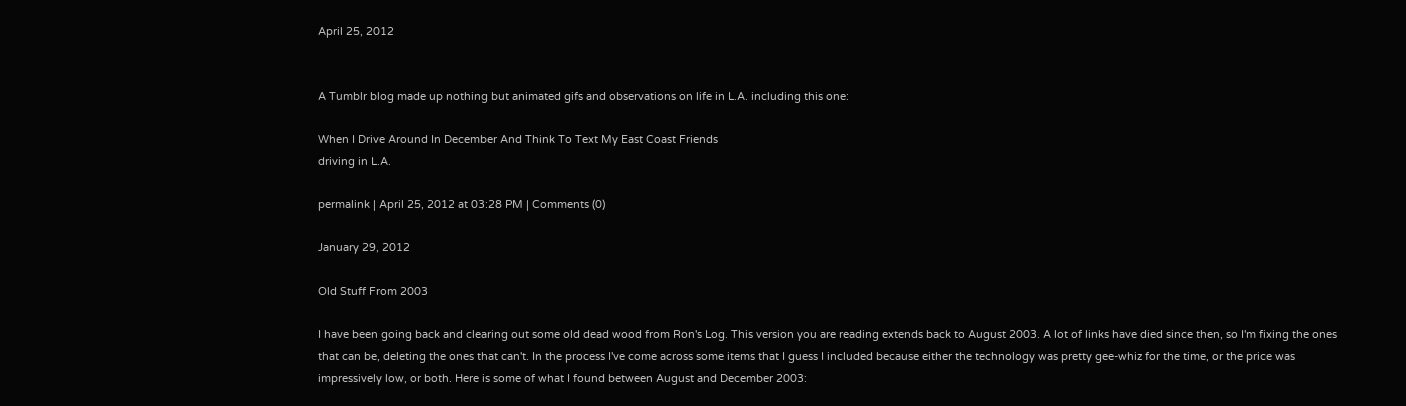April 25, 2012


A Tumblr blog made up nothing but animated gifs and observations on life in L.A. including this one:

When I Drive Around In December And Think To Text My East Coast Friends
driving in L.A.

permalink | April 25, 2012 at 03:28 PM | Comments (0)

January 29, 2012

Old Stuff From 2003

I have been going back and clearing out some old dead wood from Ron's Log. This version you are reading extends back to August 2003. A lot of links have died since then, so I'm fixing the ones that can be, deleting the ones that can't. In the process I've come across some items that I guess I included because either the technology was pretty gee-whiz for the time, or the price was impressively low, or both. Here is some of what I found between August and December 2003: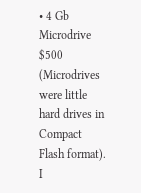• 4 Gb Microdrive $500 (Microdrives were little hard drives in Compact Flash format). I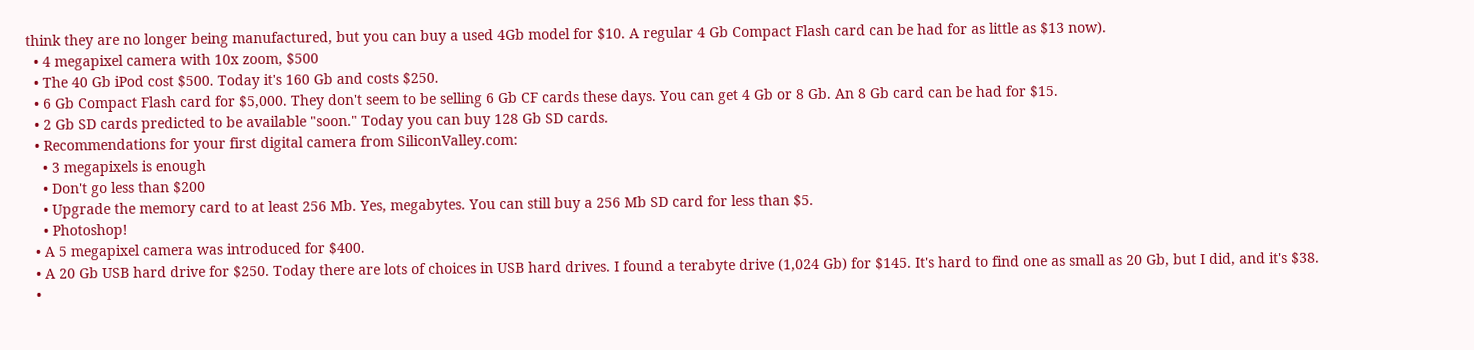think they are no longer being manufactured, but you can buy a used 4Gb model for $10. A regular 4 Gb Compact Flash card can be had for as little as $13 now).
  • 4 megapixel camera with 10x zoom, $500
  • The 40 Gb iPod cost $500. Today it's 160 Gb and costs $250.
  • 6 Gb Compact Flash card for $5,000. They don't seem to be selling 6 Gb CF cards these days. You can get 4 Gb or 8 Gb. An 8 Gb card can be had for $15.
  • 2 Gb SD cards predicted to be available "soon." Today you can buy 128 Gb SD cards.
  • Recommendations for your first digital camera from SiliconValley.com:
    • 3 megapixels is enough
    • Don't go less than $200
    • Upgrade the memory card to at least 256 Mb. Yes, megabytes. You can still buy a 256 Mb SD card for less than $5.
    • Photoshop!
  • A 5 megapixel camera was introduced for $400.
  • A 20 Gb USB hard drive for $250. Today there are lots of choices in USB hard drives. I found a terabyte drive (1,024 Gb) for $145. It's hard to find one as small as 20 Gb, but I did, and it's $38.
  •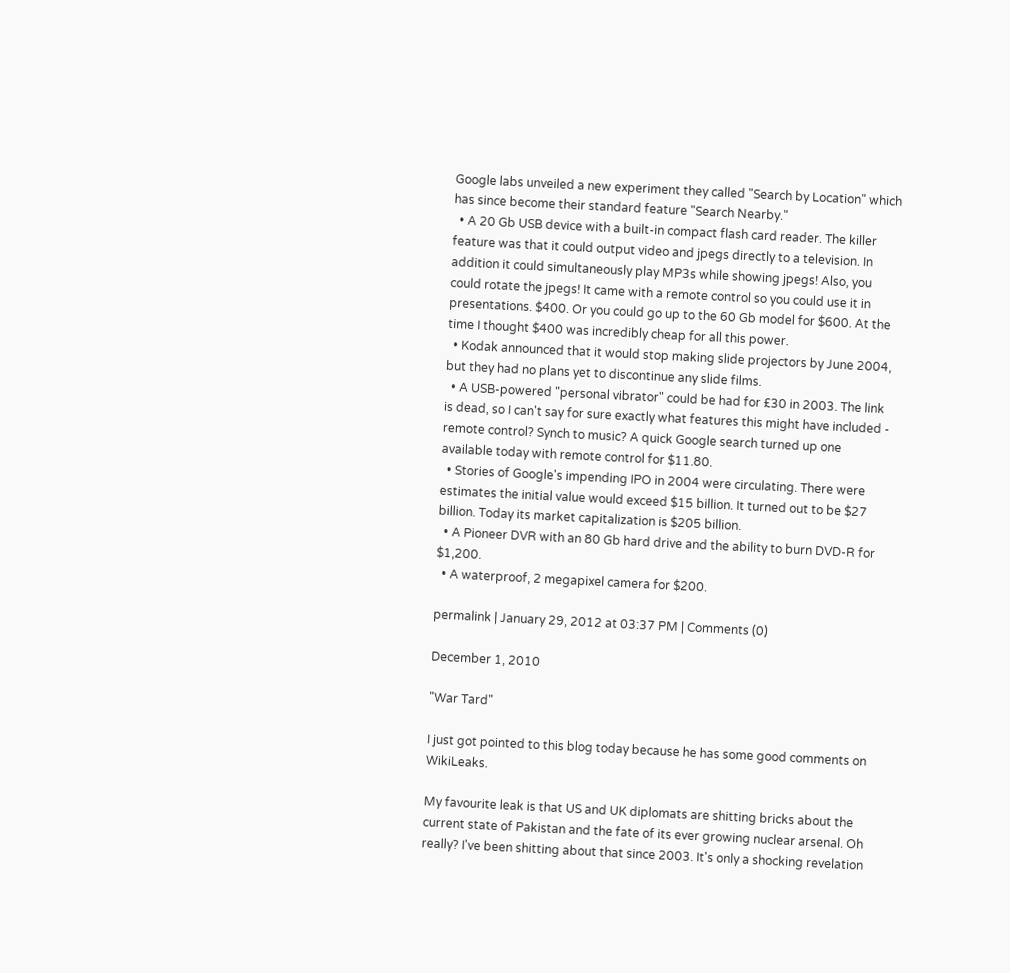Google labs unveiled a new experiment they called "Search by Location" which has since become their standard feature "Search Nearby."
  • A 20 Gb USB device with a built-in compact flash card reader. The killer feature was that it could output video and jpegs directly to a television. In addition it could simultaneously play MP3s while showing jpegs! Also, you could rotate the jpegs! It came with a remote control so you could use it in presentations. $400. Or you could go up to the 60 Gb model for $600. At the time I thought $400 was incredibly cheap for all this power.
  • Kodak announced that it would stop making slide projectors by June 2004, but they had no plans yet to discontinue any slide films.
  • A USB-powered "personal vibrator" could be had for £30 in 2003. The link is dead, so I can't say for sure exactly what features this might have included - remote control? Synch to music? A quick Google search turned up one available today with remote control for $11.80.
  • Stories of Google's impending IPO in 2004 were circulating. There were estimates the initial value would exceed $15 billion. It turned out to be $27 billion. Today its market capitalization is $205 billion.
  • A Pioneer DVR with an 80 Gb hard drive and the ability to burn DVD-R for $1,200.
  • A waterproof, 2 megapixel camera for $200.

permalink | January 29, 2012 at 03:37 PM | Comments (0)

December 1, 2010

"War Tard"

I just got pointed to this blog today because he has some good comments on WikiLeaks.

My favourite leak is that US and UK diplomats are shitting bricks about the current state of Pakistan and the fate of its ever growing nuclear arsenal. Oh really? I've been shitting about that since 2003. It's only a shocking revelation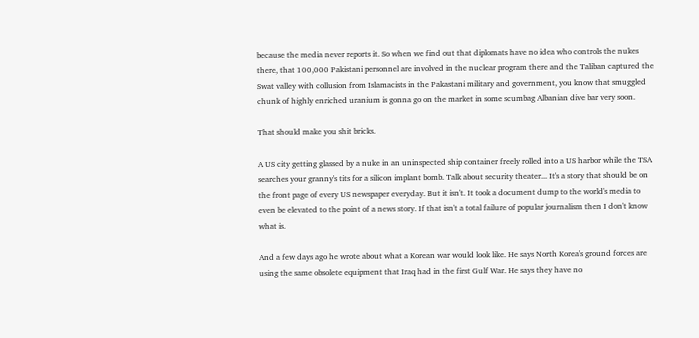because the media never reports it. So when we find out that diplomats have no idea who controls the nukes there, that 100,000 Pakistani personnel are involved in the nuclear program there and the Taliban captured the Swat valley with collusion from Islamacists in the Pakastani military and government, you know that smuggled chunk of highly enriched uranium is gonna go on the market in some scumbag Albanian dive bar very soon.

That should make you shit bricks.

A US city getting glassed by a nuke in an uninspected ship container freely rolled into a US harbor while the TSA searches your granny's tits for a silicon implant bomb. Talk about security theater... It's a story that should be on the front page of every US newspaper everyday. But it isn't. It took a document dump to the world's media to even be elevated to the point of a news story. If that isn't a total failure of popular journalism then I don't know what is.

And a few days ago he wrote about what a Korean war would look like. He says North Korea's ground forces are using the same obsolete equipment that Iraq had in the first Gulf War. He says they have no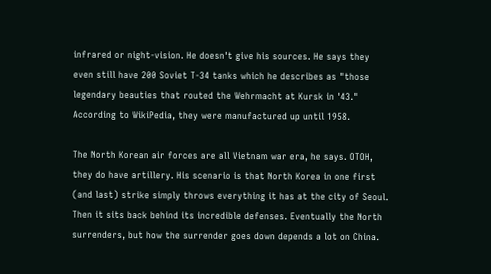infrared or night-vision. He doesn't give his sources. He says they even still have 200 Soviet T-34 tanks which he describes as "those legendary beauties that routed the Wehrmacht at Kursk in '43." According to WikiPedia, they were manufactured up until 1958.

The North Korean air forces are all Vietnam war era, he says. OTOH, they do have artillery. His scenario is that North Korea in one first (and last) strike simply throws everything it has at the city of Seoul. Then it sits back behind its incredible defenses. Eventually the North surrenders, but how the surrender goes down depends a lot on China.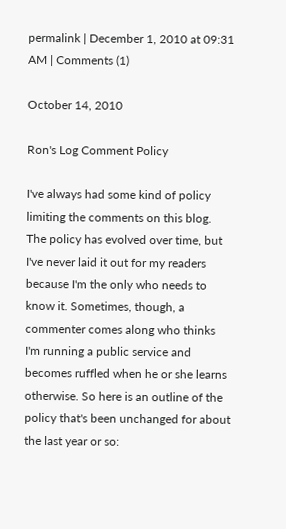permalink | December 1, 2010 at 09:31 AM | Comments (1)

October 14, 2010

Ron's Log Comment Policy

I've always had some kind of policy limiting the comments on this blog. The policy has evolved over time, but I've never laid it out for my readers because I'm the only who needs to know it. Sometimes, though, a commenter comes along who thinks I'm running a public service and becomes ruffled when he or she learns otherwise. So here is an outline of the policy that's been unchanged for about the last year or so: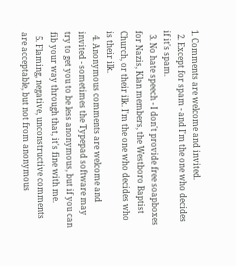1. Comments are welcome and invited.
  2. Except for spam - and I'm the one who decides if it's spam.
  3. No hate speech - I don't provide free soapboxes for Nazis, Klan members, the Westboro Baptist Church, or their ilk. I'm the one who decides who is their ilk.
  4. Anonymous comments are welcome and invited - sometimes the Typepad software may try to get you to be less anonymous, but if you can fib your way through that, it's fine with me.
  5. Flaming, negative, unconstructive comments are acceptable, but not from anonymous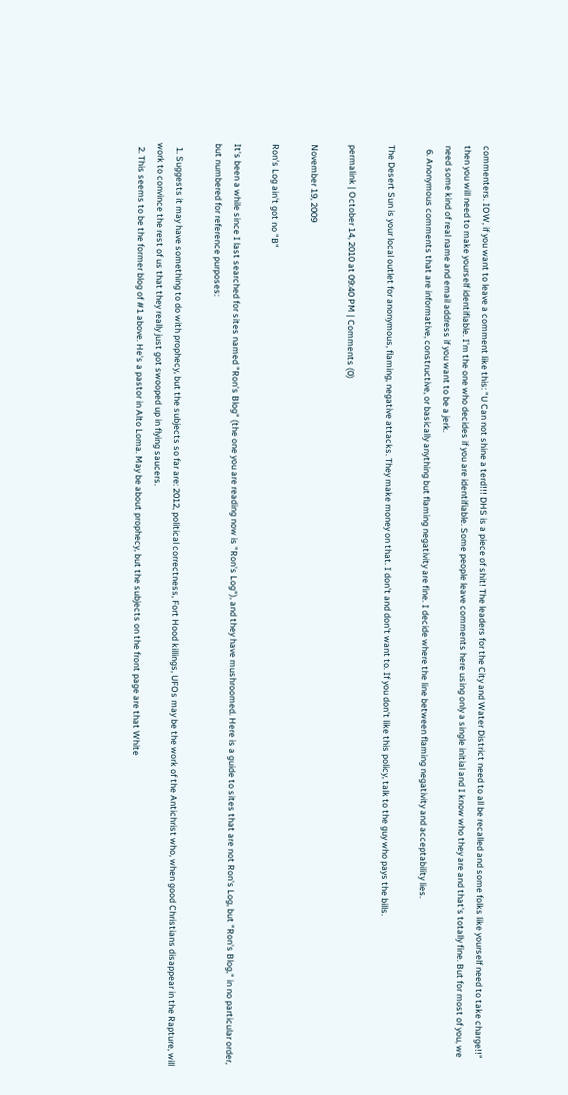commenters. IOW, if you want to leave a comment like this: "U Can not shine a terd!!! DHS is a piece of shit! The leaders for the City and Water District need to all be recalled and some folks like yourself need to take charge!!" then you will need to make yourself identifiable. I'm the one who decides if you are identifiable. Some people leave comments here using only a single initial and I know who they are and that's totally fine. But for most of you, we need some kind of real name and email address if you want to be a jerk.
  6. Anonymous comments that are informative, constructive, or basically anything but flaming negativity are fine. I decide where the line between flaming negativity and acceptability lies.

The Desert Sun is your local outlet for anonymous, flaming, negative attacks. They make money on that. I don't and don't want to. If you don't like this policy, talk to the guy who pays the bills.

permalink | October 14, 2010 at 09:40 PM | Comments (0)

November 19, 2009

Ron's Log ain't got no "B"

It's been a while since I last searched for sites named "Ron's Blog" (the one you are reading now is "Ron's Log"), and they have mushroomed. Here is a guide to sites that are not Ron's Log, but "Ron's Blog," in no particular order, but numbered for reference purposes:

  1. Suggests it may have something to do with prophecy, but the subjects so far are: 2012, political correctness, Fort Hood killings, UFOs may be the work of the Antichrist who, when good Christians disappear in the Rapture, will work to convince the rest of us that they really just got swooped up in flying saucers.
  2. This seems to be the former blog of #1 above. He's a pastor in Alto Loma. May be about prophecy, but the subjects on the front page are that White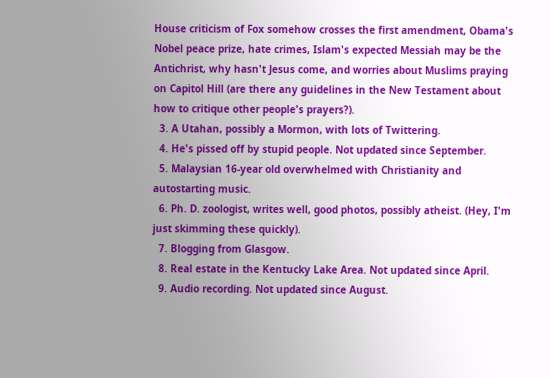House criticism of Fox somehow crosses the first amendment, Obama's Nobel peace prize, hate crimes, Islam's expected Messiah may be the Antichrist, why hasn't Jesus come, and worries about Muslims praying on Capitol Hill (are there any guidelines in the New Testament about how to critique other people's prayers?).
  3. A Utahan, possibly a Mormon, with lots of Twittering.
  4. He's pissed off by stupid people. Not updated since September.
  5. Malaysian 16-year old overwhelmed with Christianity and autostarting music.
  6. Ph. D. zoologist, writes well, good photos, possibly atheist. (Hey, I'm just skimming these quickly).
  7. Blogging from Glasgow.
  8. Real estate in the Kentucky Lake Area. Not updated since April.
  9. Audio recording. Not updated since August.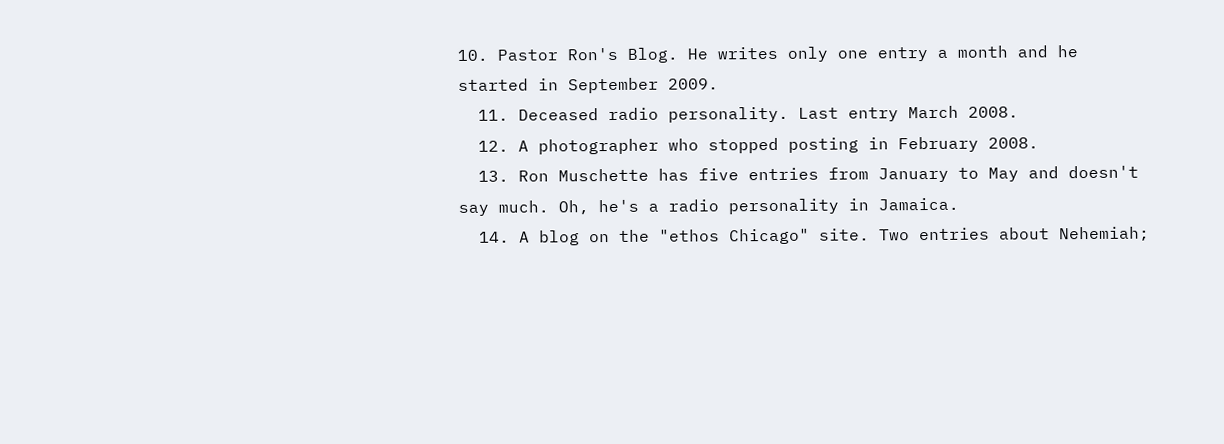10. Pastor Ron's Blog. He writes only one entry a month and he started in September 2009.
  11. Deceased radio personality. Last entry March 2008.
  12. A photographer who stopped posting in February 2008.
  13. Ron Muschette has five entries from January to May and doesn't say much. Oh, he's a radio personality in Jamaica.
  14. A blog on the "ethos Chicago" site. Two entries about Nehemiah;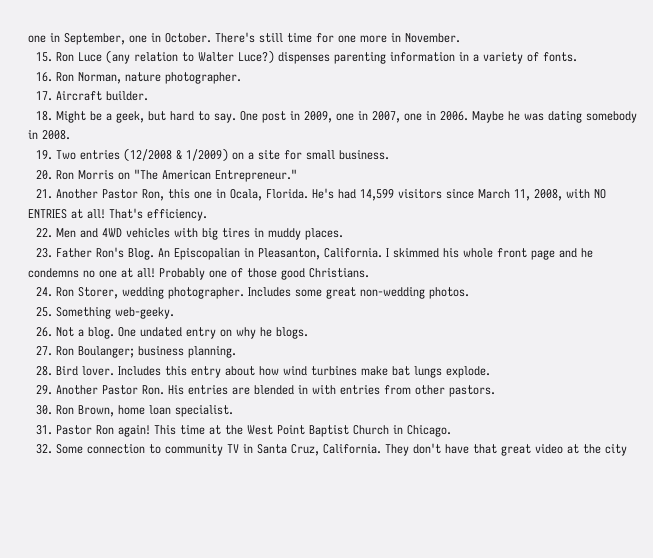one in September, one in October. There's still time for one more in November.
  15. Ron Luce (any relation to Walter Luce?) dispenses parenting information in a variety of fonts.
  16. Ron Norman, nature photographer.
  17. Aircraft builder.
  18. Might be a geek, but hard to say. One post in 2009, one in 2007, one in 2006. Maybe he was dating somebody in 2008.
  19. Two entries (12/2008 & 1/2009) on a site for small business.
  20. Ron Morris on "The American Entrepreneur."
  21. Another Pastor Ron, this one in Ocala, Florida. He's had 14,599 visitors since March 11, 2008, with NO ENTRIES at all! That's efficiency.
  22. Men and 4WD vehicles with big tires in muddy places.
  23. Father Ron's Blog. An Episcopalian in Pleasanton, California. I skimmed his whole front page and he condemns no one at all! Probably one of those good Christians.
  24. Ron Storer, wedding photographer. Includes some great non-wedding photos.
  25. Something web-geeky.
  26. Not a blog. One undated entry on why he blogs.
  27. Ron Boulanger; business planning.
  28. Bird lover. Includes this entry about how wind turbines make bat lungs explode.
  29. Another Pastor Ron. His entries are blended in with entries from other pastors.
  30. Ron Brown, home loan specialist.
  31. Pastor Ron again! This time at the West Point Baptist Church in Chicago.
  32. Some connection to community TV in Santa Cruz, California. They don't have that great video at the city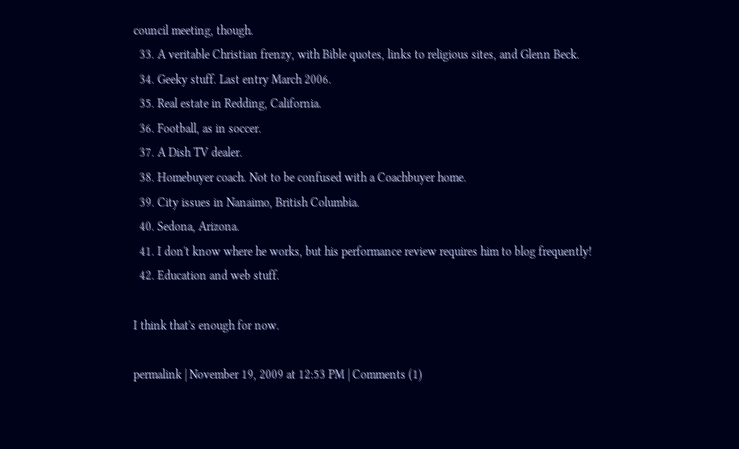council meeting, though.
  33. A veritable Christian frenzy, with Bible quotes, links to religious sites, and Glenn Beck.
  34. Geeky stuff. Last entry March 2006.
  35. Real estate in Redding, California.
  36. Football, as in soccer.
  37. A Dish TV dealer.
  38. Homebuyer coach. Not to be confused with a Coachbuyer home.
  39. City issues in Nanaimo, British Columbia.
  40. Sedona, Arizona.
  41. I don't know where he works, but his performance review requires him to blog frequently!
  42. Education and web stuff.

I think that's enough for now.

permalink | November 19, 2009 at 12:53 PM | Comments (1)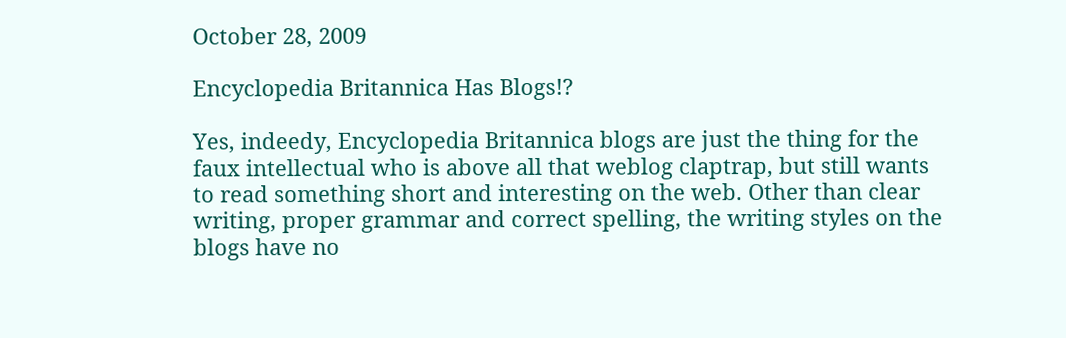October 28, 2009

Encyclopedia Britannica Has Blogs!?

Yes, indeedy, Encyclopedia Britannica blogs are just the thing for the faux intellectual who is above all that weblog claptrap, but still wants to read something short and interesting on the web. Other than clear writing, proper grammar and correct spelling, the writing styles on the blogs have no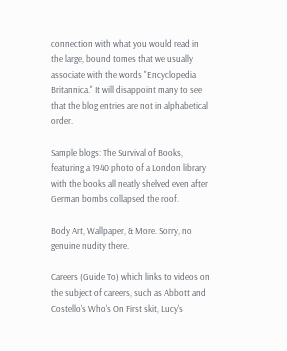connection with what you would read in the large, bound tomes that we usually associate with the words "Encyclopedia Britannica." It will disappoint many to see that the blog entries are not in alphabetical order.

Sample blogs: The Survival of Books, featuring a 1940 photo of a London library with the books all neatly shelved even after German bombs collapsed the roof.

Body Art, Wallpaper, & More. Sorry, no genuine nudity there.

Careers (Guide To) which links to videos on the subject of careers, such as Abbott and Costello's Who's On First skit, Lucy's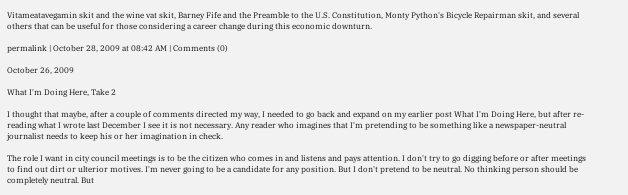Vitameatavegamin skit and the wine vat skit, Barney Fife and the Preamble to the U.S. Constitution, Monty Python's Bicycle Repairman skit, and several others that can be useful for those considering a career change during this economic downturn.

permalink | October 28, 2009 at 08:42 AM | Comments (0)

October 26, 2009

What I'm Doing Here, Take 2

I thought that maybe, after a couple of comments directed my way, I needed to go back and expand on my earlier post What I'm Doing Here, but after re-reading what I wrote last December I see it is not necessary. Any reader who imagines that I'm pretending to be something like a newspaper-neutral journalist needs to keep his or her imagination in check.

The role I want in city council meetings is to be the citizen who comes in and listens and pays attention. I don't try to go digging before or after meetings to find out dirt or ulterior motives. I'm never going to be a candidate for any position. But I don't pretend to be neutral. No thinking person should be completely neutral. But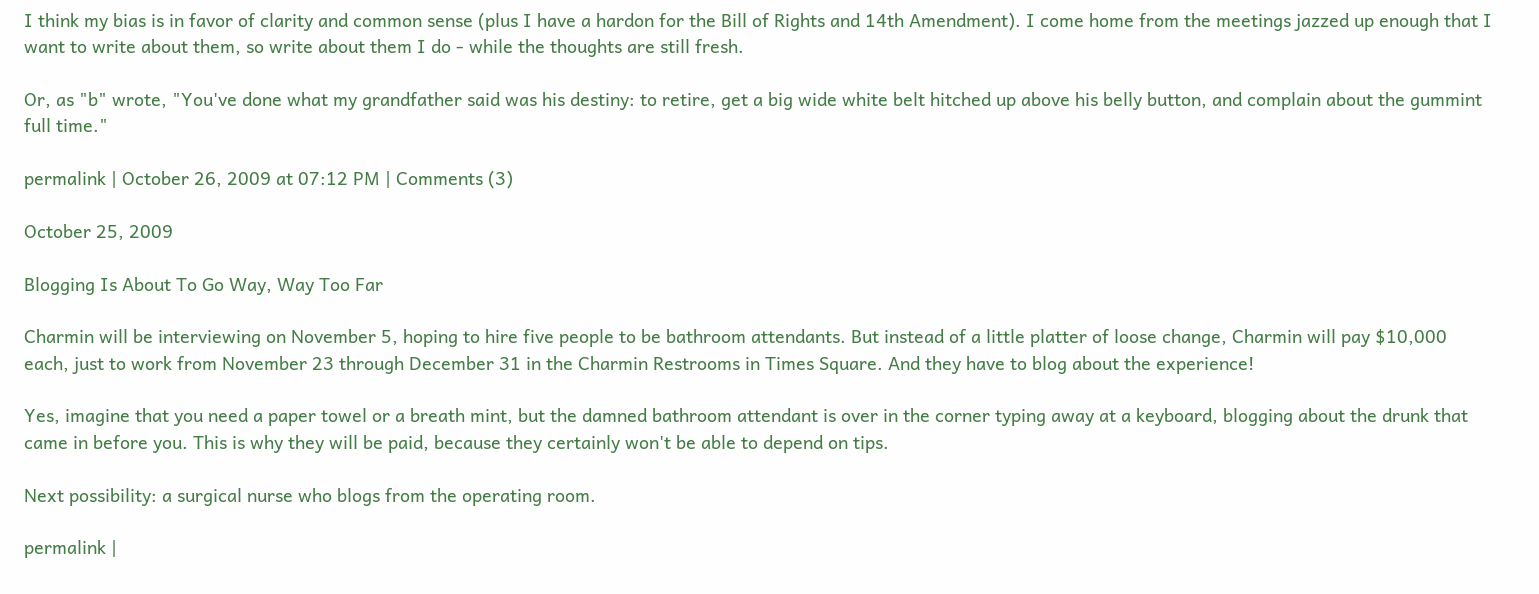I think my bias is in favor of clarity and common sense (plus I have a hardon for the Bill of Rights and 14th Amendment). I come home from the meetings jazzed up enough that I want to write about them, so write about them I do - while the thoughts are still fresh.

Or, as "b" wrote, "You've done what my grandfather said was his destiny: to retire, get a big wide white belt hitched up above his belly button, and complain about the gummint full time."

permalink | October 26, 2009 at 07:12 PM | Comments (3)

October 25, 2009

Blogging Is About To Go Way, Way Too Far

Charmin will be interviewing on November 5, hoping to hire five people to be bathroom attendants. But instead of a little platter of loose change, Charmin will pay $10,000 each, just to work from November 23 through December 31 in the Charmin Restrooms in Times Square. And they have to blog about the experience!

Yes, imagine that you need a paper towel or a breath mint, but the damned bathroom attendant is over in the corner typing away at a keyboard, blogging about the drunk that came in before you. This is why they will be paid, because they certainly won't be able to depend on tips.

Next possibility: a surgical nurse who blogs from the operating room.

permalink |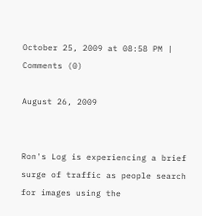October 25, 2009 at 08:58 PM | Comments (0)

August 26, 2009


Ron's Log is experiencing a brief surge of traffic as people search for images using the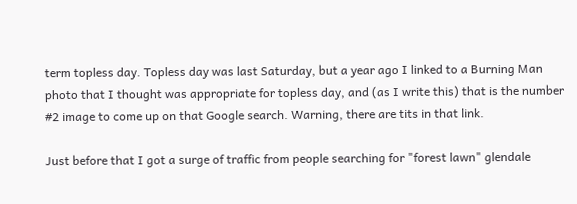term topless day. Topless day was last Saturday, but a year ago I linked to a Burning Man photo that I thought was appropriate for topless day, and (as I write this) that is the number #2 image to come up on that Google search. Warning, there are tits in that link.

Just before that I got a surge of traffic from people searching for "forest lawn" glendale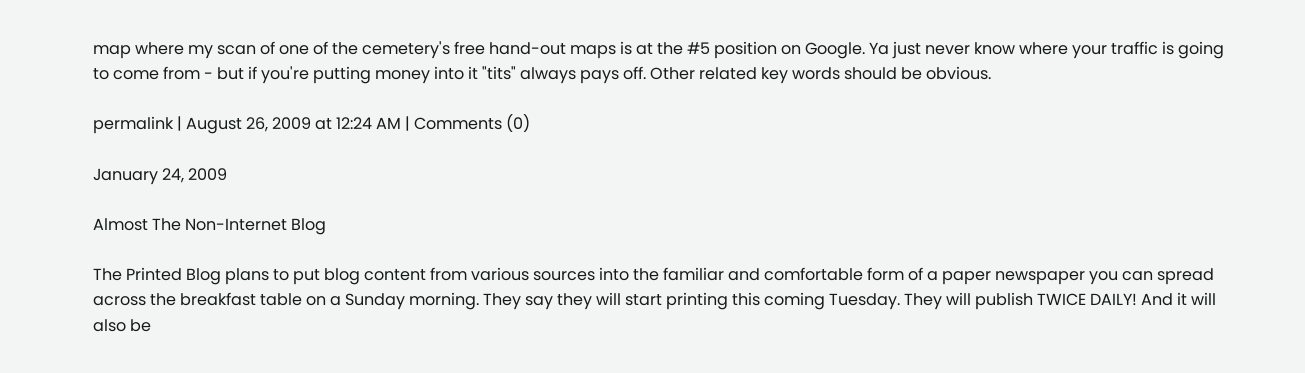map where my scan of one of the cemetery's free hand-out maps is at the #5 position on Google. Ya just never know where your traffic is going to come from - but if you're putting money into it "tits" always pays off. Other related key words should be obvious.

permalink | August 26, 2009 at 12:24 AM | Comments (0)

January 24, 2009

Almost The Non-Internet Blog

The Printed Blog plans to put blog content from various sources into the familiar and comfortable form of a paper newspaper you can spread across the breakfast table on a Sunday morning. They say they will start printing this coming Tuesday. They will publish TWICE DAILY! And it will also be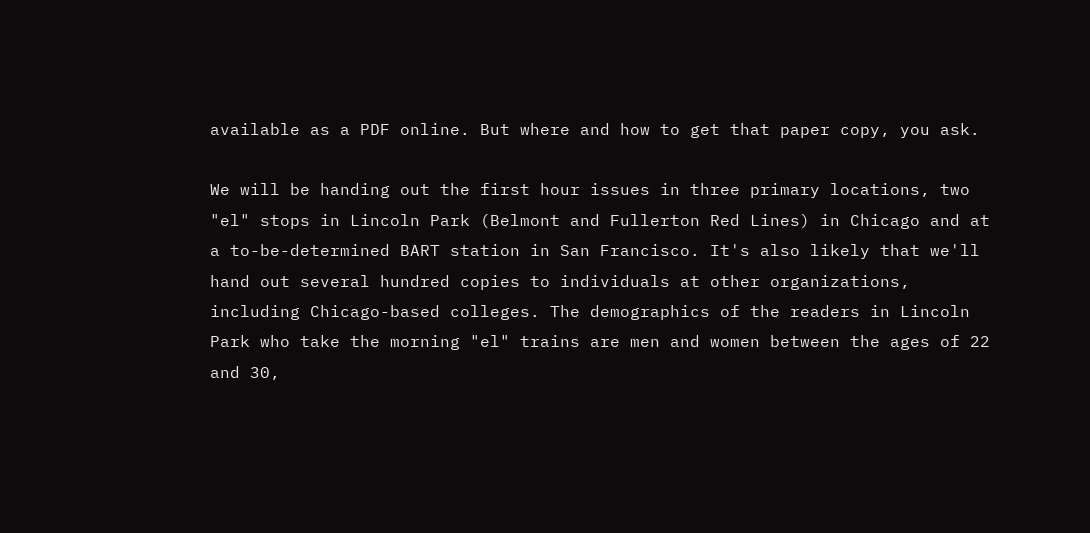available as a PDF online. But where and how to get that paper copy, you ask.

We will be handing out the first hour issues in three primary locations, two "el" stops in Lincoln Park (Belmont and Fullerton Red Lines) in Chicago and at a to-be-determined BART station in San Francisco. It's also likely that we'll hand out several hundred copies to individuals at other organizations, including Chicago-based colleges. The demographics of the readers in Lincoln Park who take the morning "el" trains are men and women between the ages of 22 and 30,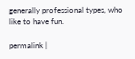generally professional types, who like to have fun.

permalink |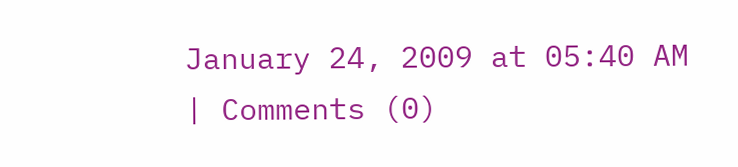January 24, 2009 at 05:40 AM | Comments (0)